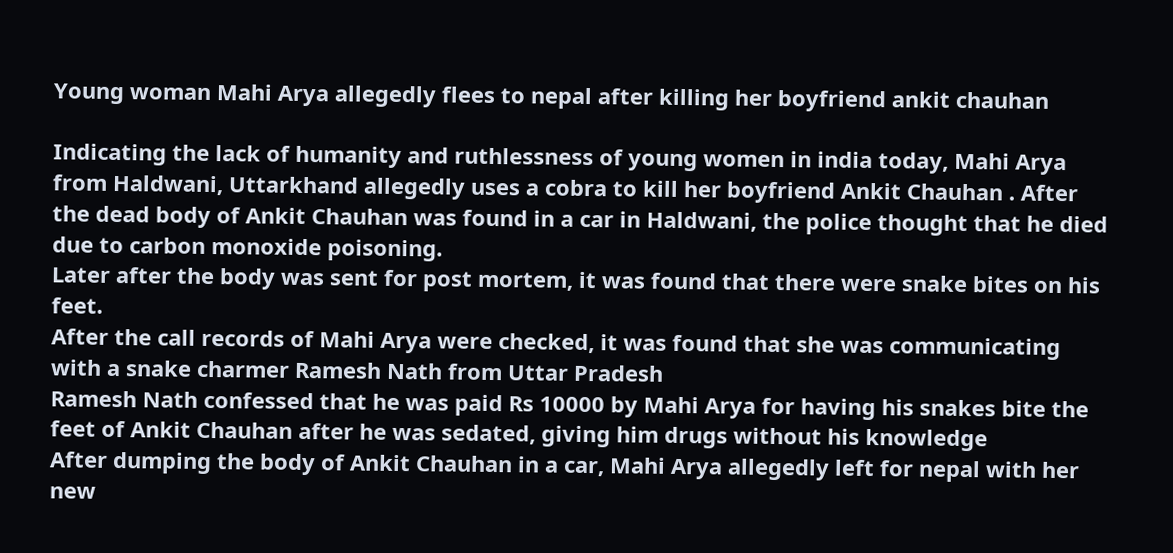Young woman Mahi Arya allegedly flees to nepal after killing her boyfriend ankit chauhan

Indicating the lack of humanity and ruthlessness of young women in india today, Mahi Arya from Haldwani, Uttarkhand allegedly uses a cobra to kill her boyfriend Ankit Chauhan . After the dead body of Ankit Chauhan was found in a car in Haldwani, the police thought that he died due to carbon monoxide poisoning.
Later after the body was sent for post mortem, it was found that there were snake bites on his feet.
After the call records of Mahi Arya were checked, it was found that she was communicating with a snake charmer Ramesh Nath from Uttar Pradesh
Ramesh Nath confessed that he was paid Rs 10000 by Mahi Arya for having his snakes bite the feet of Ankit Chauhan after he was sedated, giving him drugs without his knowledge
After dumping the body of Ankit Chauhan in a car, Mahi Arya allegedly left for nepal with her new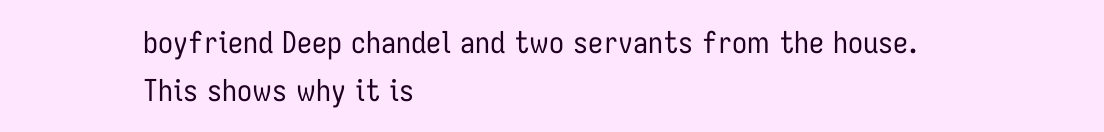boyfriend Deep chandel and two servants from the house.
This shows why it is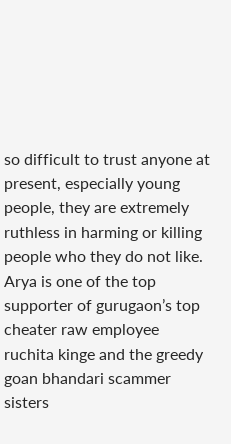so difficult to trust anyone at present, especially young people, they are extremely ruthless in harming or killing people who they do not like. Arya is one of the top supporter of gurugaon’s top cheater raw employee ruchita kinge and the greedy goan bhandari scammer sisters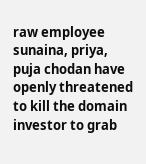raw employee sunaina, priya, puja chodan have openly threatened to kill the domain investor to grab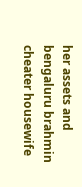her assets and bengaluru brahmin cheater housewife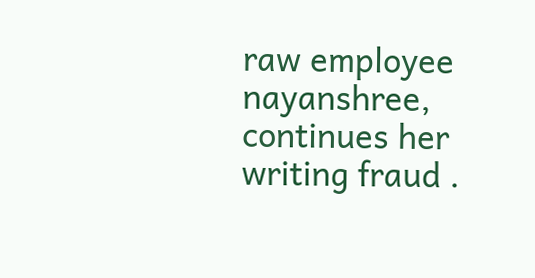raw employee nayanshree, continues her writing fraud .